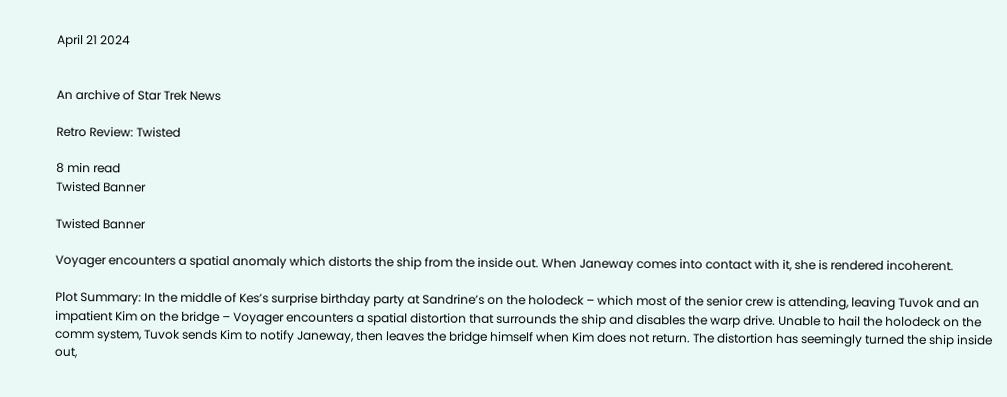April 21 2024


An archive of Star Trek News

Retro Review: Twisted

8 min read
Twisted Banner

Twisted Banner

Voyager encounters a spatial anomaly which distorts the ship from the inside out. When Janeway comes into contact with it, she is rendered incoherent.

Plot Summary: In the middle of Kes’s surprise birthday party at Sandrine’s on the holodeck – which most of the senior crew is attending, leaving Tuvok and an impatient Kim on the bridge – Voyager encounters a spatial distortion that surrounds the ship and disables the warp drive. Unable to hail the holodeck on the comm system, Tuvok sends Kim to notify Janeway, then leaves the bridge himself when Kim does not return. The distortion has seemingly turned the ship inside out,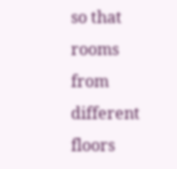so that rooms from different floors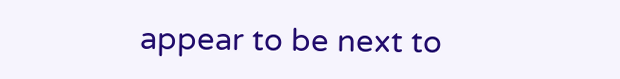appear to be next to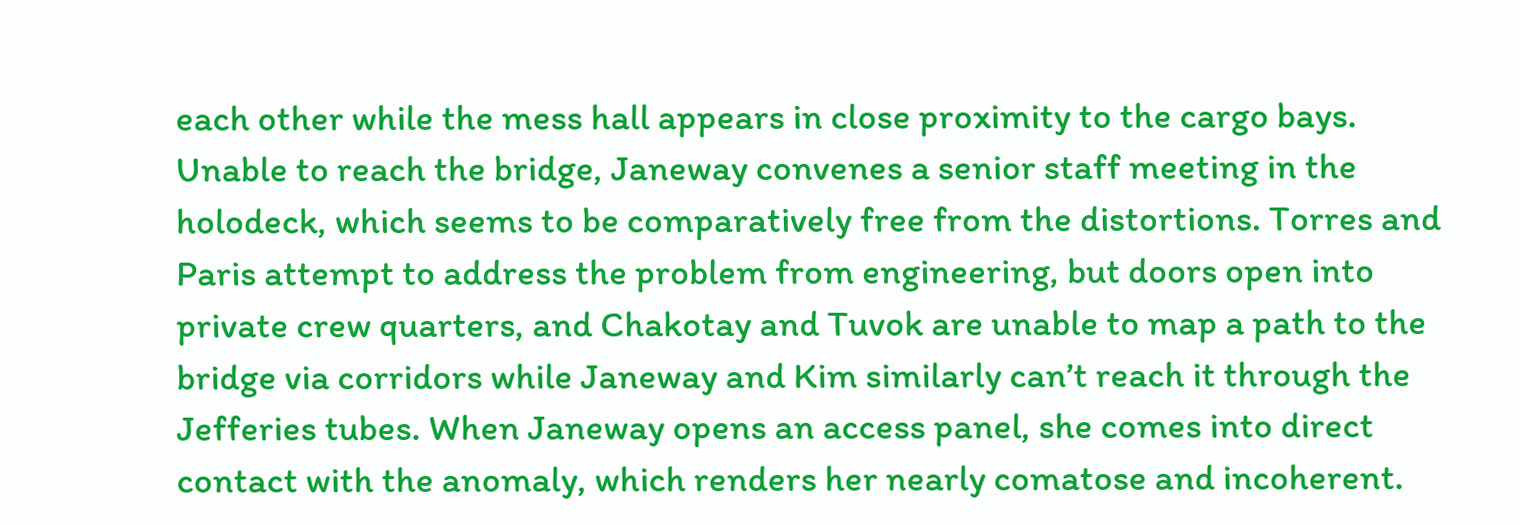each other while the mess hall appears in close proximity to the cargo bays. Unable to reach the bridge, Janeway convenes a senior staff meeting in the holodeck, which seems to be comparatively free from the distortions. Torres and Paris attempt to address the problem from engineering, but doors open into private crew quarters, and Chakotay and Tuvok are unable to map a path to the bridge via corridors while Janeway and Kim similarly can’t reach it through the Jefferies tubes. When Janeway opens an access panel, she comes into direct contact with the anomaly, which renders her nearly comatose and incoherent.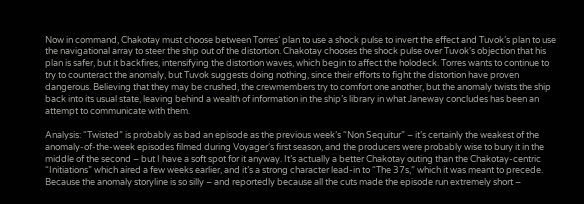Now in command, Chakotay must choose between Torres’ plan to use a shock pulse to invert the effect and Tuvok’s plan to use the navigational array to steer the ship out of the distortion. Chakotay chooses the shock pulse over Tuvok’s objection that his plan is safer, but it backfires, intensifying the distortion waves, which begin to affect the holodeck. Torres wants to continue to try to counteract the anomaly, but Tuvok suggests doing nothing, since their efforts to fight the distortion have proven dangerous. Believing that they may be crushed, the crewmembers try to comfort one another, but the anomaly twists the ship back into its usual state, leaving behind a wealth of information in the ship’s library in what Janeway concludes has been an attempt to communicate with them.

Analysis: “Twisted” is probably as bad an episode as the previous week’s “Non Sequitur” – it’s certainly the weakest of the anomaly-of-the-week episodes filmed during Voyager‘s first season, and the producers were probably wise to bury it in the middle of the second – but I have a soft spot for it anyway. It’s actually a better Chakotay outing than the Chakotay-centric “Initiations” which aired a few weeks earlier, and it’s a strong character lead-in to “The 37s,” which it was meant to precede. Because the anomaly storyline is so silly – and reportedly because all the cuts made the episode run extremely short –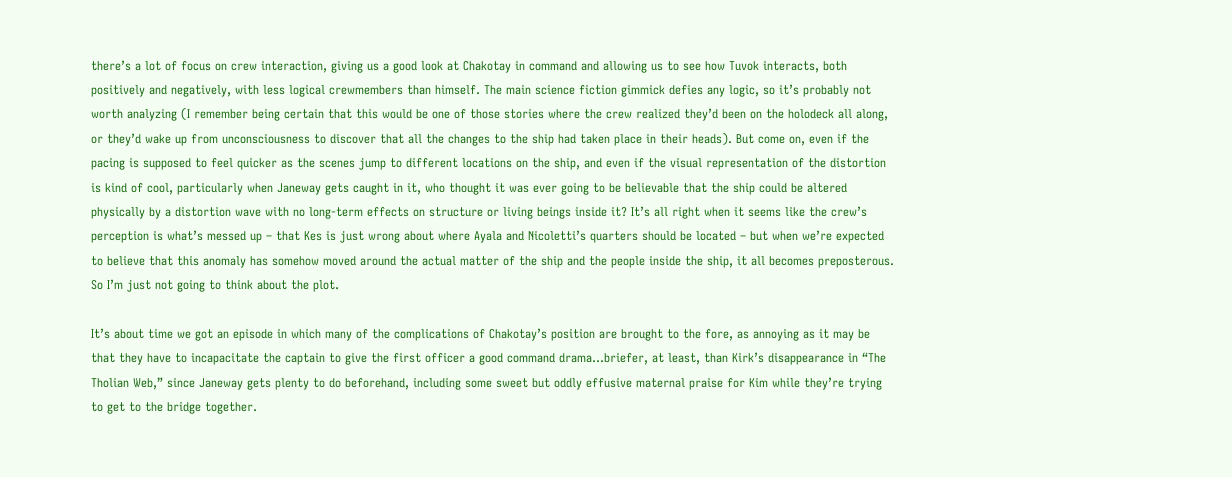there’s a lot of focus on crew interaction, giving us a good look at Chakotay in command and allowing us to see how Tuvok interacts, both positively and negatively, with less logical crewmembers than himself. The main science fiction gimmick defies any logic, so it’s probably not worth analyzing (I remember being certain that this would be one of those stories where the crew realized they’d been on the holodeck all along, or they’d wake up from unconsciousness to discover that all the changes to the ship had taken place in their heads). But come on, even if the pacing is supposed to feel quicker as the scenes jump to different locations on the ship, and even if the visual representation of the distortion is kind of cool, particularly when Janeway gets caught in it, who thought it was ever going to be believable that the ship could be altered physically by a distortion wave with no long-term effects on structure or living beings inside it? It’s all right when it seems like the crew’s perception is what’s messed up – that Kes is just wrong about where Ayala and Nicoletti’s quarters should be located – but when we’re expected to believe that this anomaly has somehow moved around the actual matter of the ship and the people inside the ship, it all becomes preposterous. So I’m just not going to think about the plot.

It’s about time we got an episode in which many of the complications of Chakotay’s position are brought to the fore, as annoying as it may be that they have to incapacitate the captain to give the first officer a good command drama…briefer, at least, than Kirk’s disappearance in “The Tholian Web,” since Janeway gets plenty to do beforehand, including some sweet but oddly effusive maternal praise for Kim while they’re trying to get to the bridge together.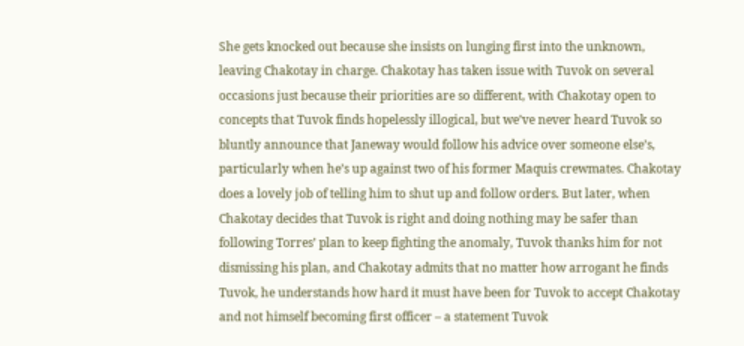She gets knocked out because she insists on lunging first into the unknown, leaving Chakotay in charge. Chakotay has taken issue with Tuvok on several occasions just because their priorities are so different, with Chakotay open to concepts that Tuvok finds hopelessly illogical, but we’ve never heard Tuvok so bluntly announce that Janeway would follow his advice over someone else’s, particularly when he’s up against two of his former Maquis crewmates. Chakotay does a lovely job of telling him to shut up and follow orders. But later, when Chakotay decides that Tuvok is right and doing nothing may be safer than following Torres’ plan to keep fighting the anomaly, Tuvok thanks him for not dismissing his plan, and Chakotay admits that no matter how arrogant he finds Tuvok, he understands how hard it must have been for Tuvok to accept Chakotay and not himself becoming first officer – a statement Tuvok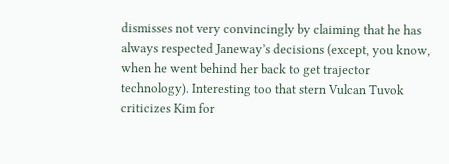dismisses not very convincingly by claiming that he has always respected Janeway’s decisions (except, you know, when he went behind her back to get trajector technology). Interesting too that stern Vulcan Tuvok criticizes Kim for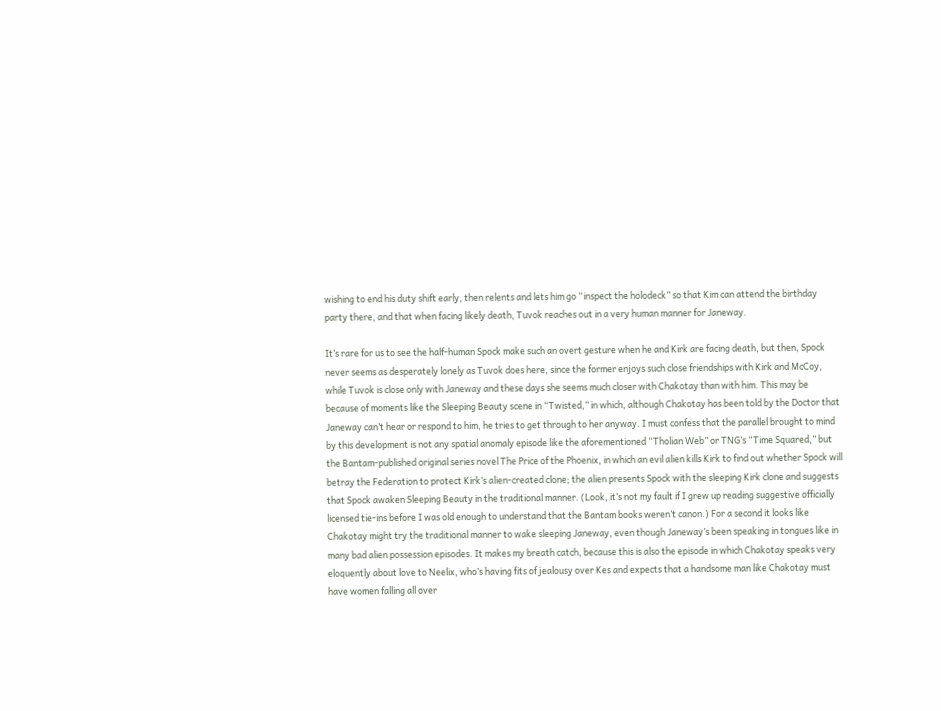wishing to end his duty shift early, then relents and lets him go “inspect the holodeck” so that Kim can attend the birthday party there, and that when facing likely death, Tuvok reaches out in a very human manner for Janeway.

It’s rare for us to see the half-human Spock make such an overt gesture when he and Kirk are facing death, but then, Spock never seems as desperately lonely as Tuvok does here, since the former enjoys such close friendships with Kirk and McCoy, while Tuvok is close only with Janeway and these days she seems much closer with Chakotay than with him. This may be because of moments like the Sleeping Beauty scene in “Twisted,” in which, although Chakotay has been told by the Doctor that Janeway can’t hear or respond to him, he tries to get through to her anyway. I must confess that the parallel brought to mind by this development is not any spatial anomaly episode like the aforementioned “Tholian Web” or TNG’s “Time Squared,” but the Bantam-published original series novel The Price of the Phoenix, in which an evil alien kills Kirk to find out whether Spock will betray the Federation to protect Kirk’s alien-created clone; the alien presents Spock with the sleeping Kirk clone and suggests that Spock awaken Sleeping Beauty in the traditional manner. (Look, it’s not my fault if I grew up reading suggestive officially licensed tie-ins before I was old enough to understand that the Bantam books weren’t canon.) For a second it looks like Chakotay might try the traditional manner to wake sleeping Janeway, even though Janeway’s been speaking in tongues like in many bad alien possession episodes. It makes my breath catch, because this is also the episode in which Chakotay speaks very eloquently about love to Neelix, who’s having fits of jealousy over Kes and expects that a handsome man like Chakotay must have women falling all over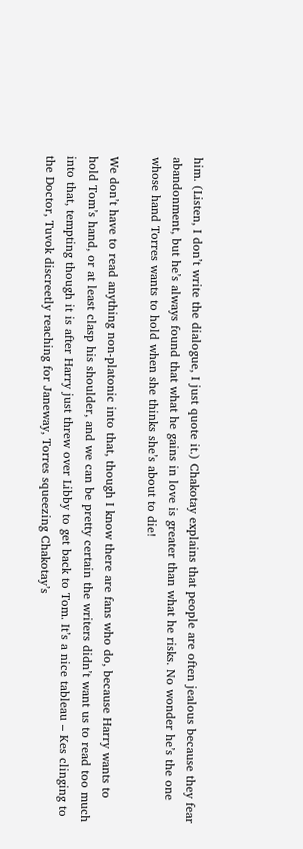him. (Listen, I don’t write the dialogue, I just quote it.) Chakotay explains that people are often jealous because they fear abandonment, but he’s always found that what he gains in love is greater than what he risks. No wonder he’s the one whose hand Torres wants to hold when she thinks she’s about to die!

We don’t have to read anything non-platonic into that, though I know there are fans who do, because Harry wants to hold Tom’s hand, or at least clasp his shoulder, and we can be pretty certain the writers didn’t want us to read too much into that, tempting though it is after Harry just threw over Libby to get back to Tom. It’s a nice tableau – Kes clinging to the Doctor, Tuvok discreetly reaching for Janeway, Torres squeezing Chakotay’s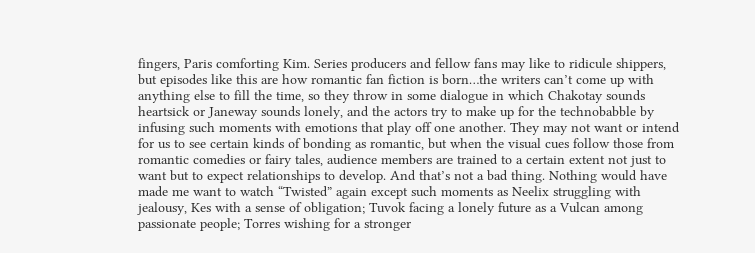fingers, Paris comforting Kim. Series producers and fellow fans may like to ridicule shippers, but episodes like this are how romantic fan fiction is born…the writers can’t come up with anything else to fill the time, so they throw in some dialogue in which Chakotay sounds heartsick or Janeway sounds lonely, and the actors try to make up for the technobabble by infusing such moments with emotions that play off one another. They may not want or intend for us to see certain kinds of bonding as romantic, but when the visual cues follow those from romantic comedies or fairy tales, audience members are trained to a certain extent not just to want but to expect relationships to develop. And that’s not a bad thing. Nothing would have made me want to watch “Twisted” again except such moments as Neelix struggling with jealousy, Kes with a sense of obligation; Tuvok facing a lonely future as a Vulcan among passionate people; Torres wishing for a stronger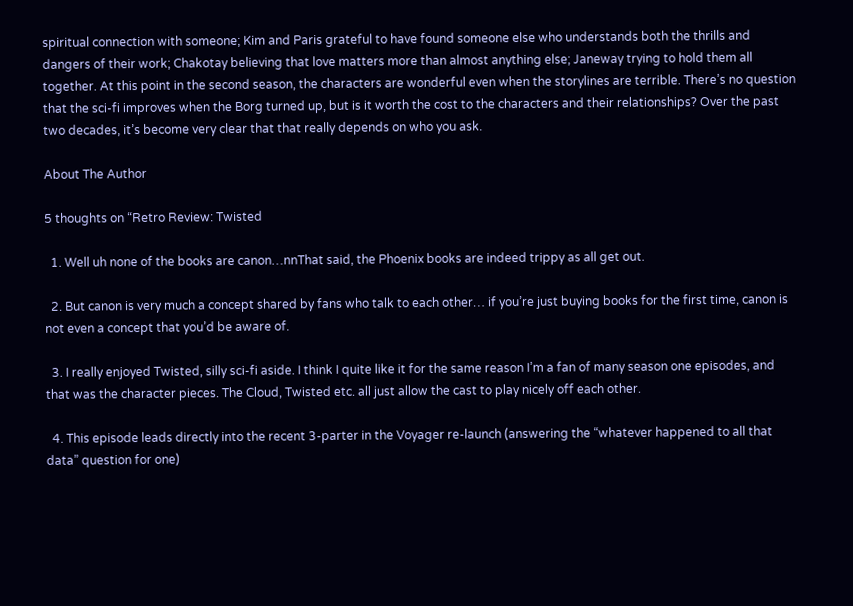spiritual connection with someone; Kim and Paris grateful to have found someone else who understands both the thrills and dangers of their work; Chakotay believing that love matters more than almost anything else; Janeway trying to hold them all together. At this point in the second season, the characters are wonderful even when the storylines are terrible. There’s no question that the sci-fi improves when the Borg turned up, but is it worth the cost to the characters and their relationships? Over the past two decades, it’s become very clear that that really depends on who you ask.

About The Author

5 thoughts on “Retro Review: Twisted

  1. Well uh none of the books are canon…nnThat said, the Phoenix books are indeed trippy as all get out.

  2. But canon is very much a concept shared by fans who talk to each other… if you’re just buying books for the first time, canon is not even a concept that you’d be aware of.

  3. I really enjoyed Twisted, silly sci-fi aside. I think I quite like it for the same reason I’m a fan of many season one episodes, and that was the character pieces. The Cloud, Twisted etc. all just allow the cast to play nicely off each other.

  4. This episode leads directly into the recent 3-parter in the Voyager re-launch (answering the “whatever happened to all that data” question for one)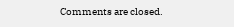Comments are closed.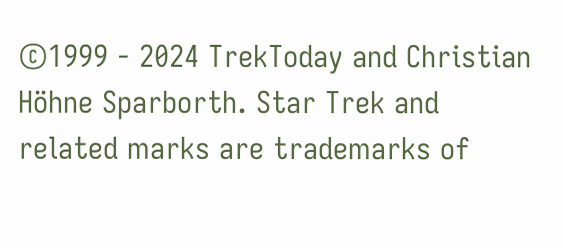©1999 - 2024 TrekToday and Christian Höhne Sparborth. Star Trek and related marks are trademarks of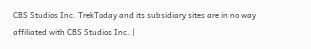CBS Studios Inc. TrekToday and its subsidiary sites are in no way affiliated with CBS Studios Inc. |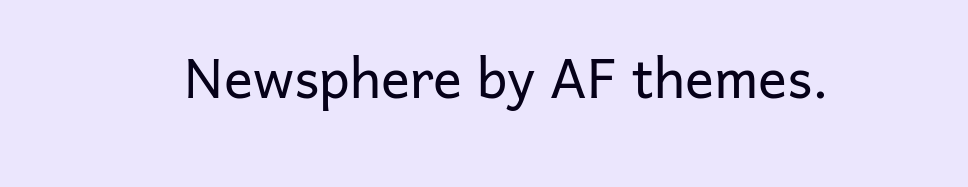Newsphere by AF themes.